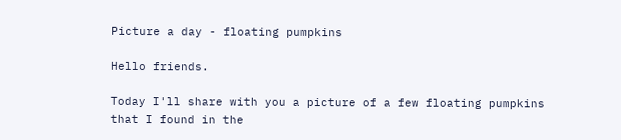Picture a day - floating pumpkins

Hello friends.

Today I'll share with you a picture of a few floating pumpkins that I found in the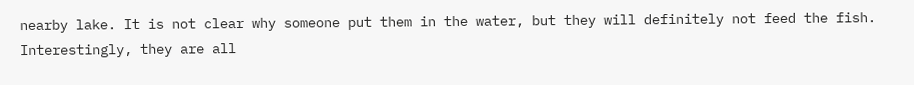nearby lake. It is not clear why someone put them in the water, but they will definitely not feed the fish. Interestingly, they are all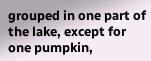grouped in one part of the lake, except for one pumpkin,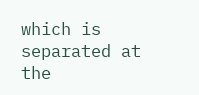which is separated at the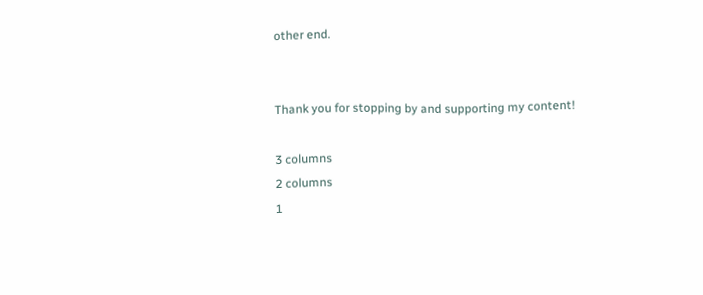other end.


Thank you for stopping by and supporting my content!

3 columns
2 columns
1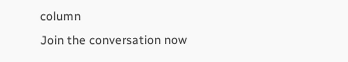column
Join the conversation now